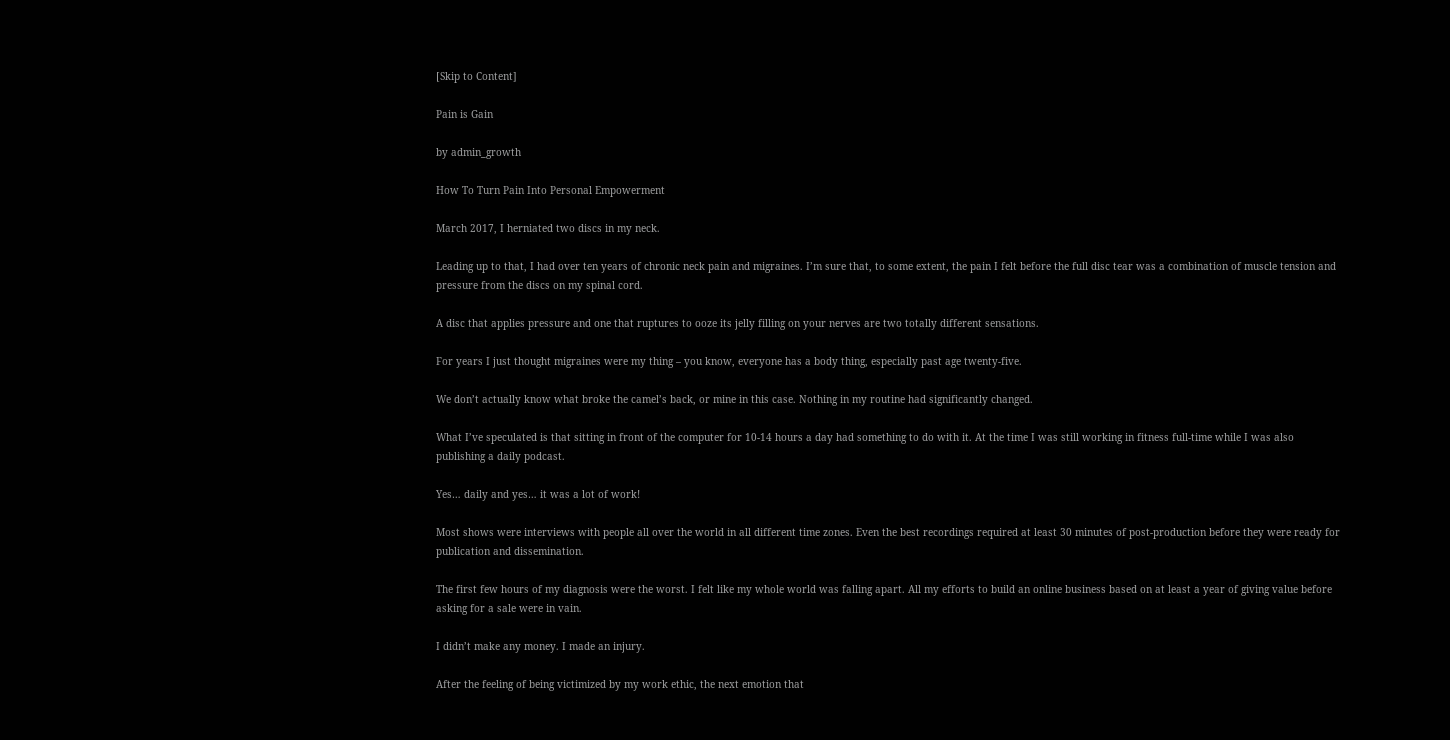[Skip to Content]

Pain is Gain

by admin_growth

How To Turn Pain Into Personal Empowerment

March 2017, I herniated two discs in my neck.

Leading up to that, I had over ten years of chronic neck pain and migraines. I’m sure that, to some extent, the pain I felt before the full disc tear was a combination of muscle tension and pressure from the discs on my spinal cord.

A disc that applies pressure and one that ruptures to ooze its jelly filling on your nerves are two totally different sensations.

For years I just thought migraines were my thing – you know, everyone has a body thing, especially past age twenty-five.

We don’t actually know what broke the camel’s back, or mine in this case. Nothing in my routine had significantly changed.

What I’ve speculated is that sitting in front of the computer for 10-14 hours a day had something to do with it. At the time I was still working in fitness full-time while I was also publishing a daily podcast.

Yes… daily and yes… it was a lot of work!

Most shows were interviews with people all over the world in all different time zones. Even the best recordings required at least 30 minutes of post-production before they were ready for publication and dissemination.

The first few hours of my diagnosis were the worst. I felt like my whole world was falling apart. All my efforts to build an online business based on at least a year of giving value before asking for a sale were in vain.

I didn’t make any money. I made an injury.

After the feeling of being victimized by my work ethic, the next emotion that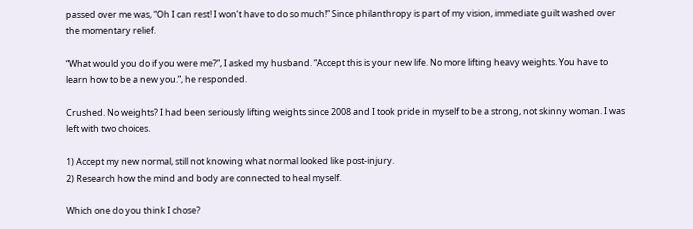passed over me was, “Oh I can rest! I won’t have to do so much!” Since philanthropy is part of my vision, immediate guilt washed over the momentary relief.

“What would you do if you were me?”, I asked my husband. “Accept this is your new life. No more lifting heavy weights. You have to learn how to be a new you.”, he responded.

Crushed. No weights? I had been seriously lifting weights since 2008 and I took pride in myself to be a strong, not skinny woman. I was left with two choices.

1) Accept my new normal, still not knowing what normal looked like post-injury.
2) Research how the mind and body are connected to heal myself.

Which one do you think I chose?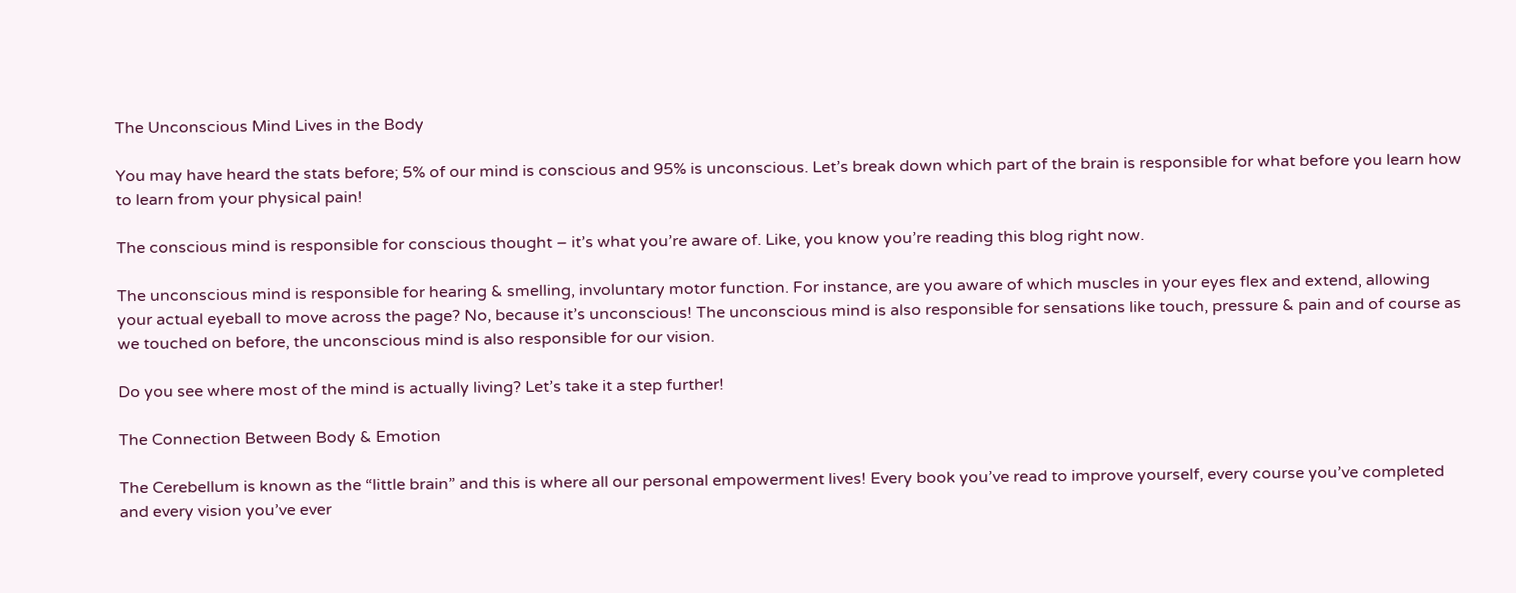The Unconscious Mind Lives in the Body

You may have heard the stats before; 5% of our mind is conscious and 95% is unconscious. Let’s break down which part of the brain is responsible for what before you learn how to learn from your physical pain!

The conscious mind is responsible for conscious thought – it’s what you’re aware of. Like, you know you’re reading this blog right now.

The unconscious mind is responsible for hearing & smelling, involuntary motor function. For instance, are you aware of which muscles in your eyes flex and extend, allowing your actual eyeball to move across the page? No, because it’s unconscious! The unconscious mind is also responsible for sensations like touch, pressure & pain and of course as we touched on before, the unconscious mind is also responsible for our vision.

Do you see where most of the mind is actually living? Let’s take it a step further!

The Connection Between Body & Emotion

The Cerebellum is known as the “little brain” and this is where all our personal empowerment lives! Every book you’ve read to improve yourself, every course you’ve completed and every vision you’ve ever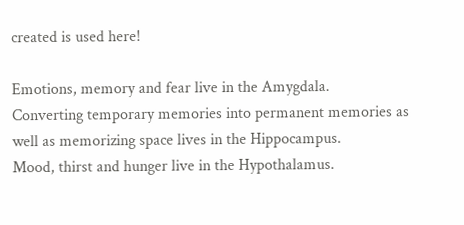created is used here!

Emotions, memory and fear live in the Amygdala.
Converting temporary memories into permanent memories as well as memorizing space lives in the Hippocampus.
Mood, thirst and hunger live in the Hypothalamus.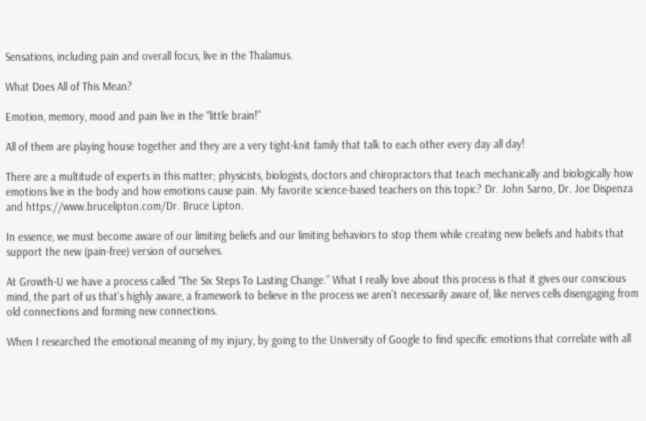Sensations, including pain and overall focus, live in the Thalamus.

What Does All of This Mean?

Emotion, memory, mood and pain live in the “little brain!”

All of them are playing house together and they are a very tight-knit family that talk to each other every day all day!

There are a multitude of experts in this matter; physicists, biologists, doctors and chiropractors that teach mechanically and biologically how emotions live in the body and how emotions cause pain. My favorite science-based teachers on this topic? Dr. John Sarno, Dr. Joe Dispenza and https://www.brucelipton.com/Dr. Bruce Lipton.

In essence, we must become aware of our limiting beliefs and our limiting behaviors to stop them while creating new beliefs and habits that support the new (pain-free) version of ourselves.

At Growth-U we have a process called “The Six Steps To Lasting Change.” What I really love about this process is that it gives our conscious mind, the part of us that’s highly aware, a framework to believe in the process we aren’t necessarily aware of, like nerves cells disengaging from old connections and forming new connections.

When I researched the emotional meaning of my injury, by going to the University of Google to find specific emotions that correlate with all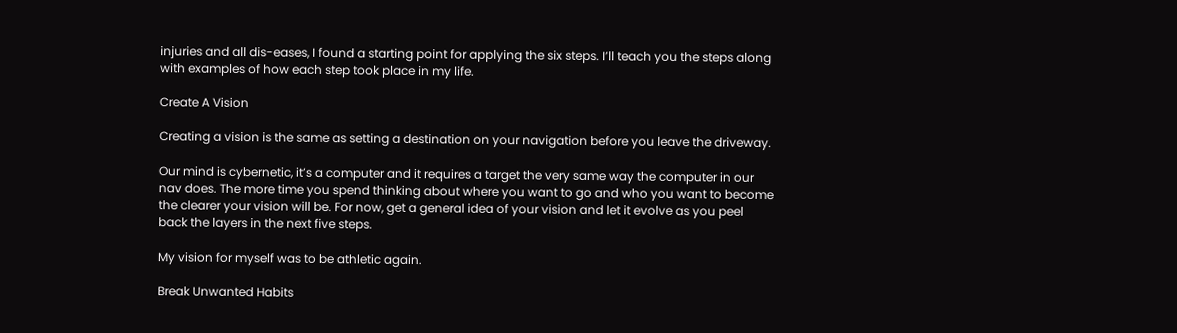injuries and all dis-eases, I found a starting point for applying the six steps. I’ll teach you the steps along with examples of how each step took place in my life.

Create A Vision

Creating a vision is the same as setting a destination on your navigation before you leave the driveway.

Our mind is cybernetic, it’s a computer and it requires a target the very same way the computer in our nav does. The more time you spend thinking about where you want to go and who you want to become the clearer your vision will be. For now, get a general idea of your vision and let it evolve as you peel back the layers in the next five steps.

My vision for myself was to be athletic again.

Break Unwanted Habits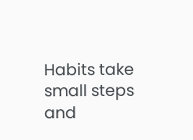Habits take small steps and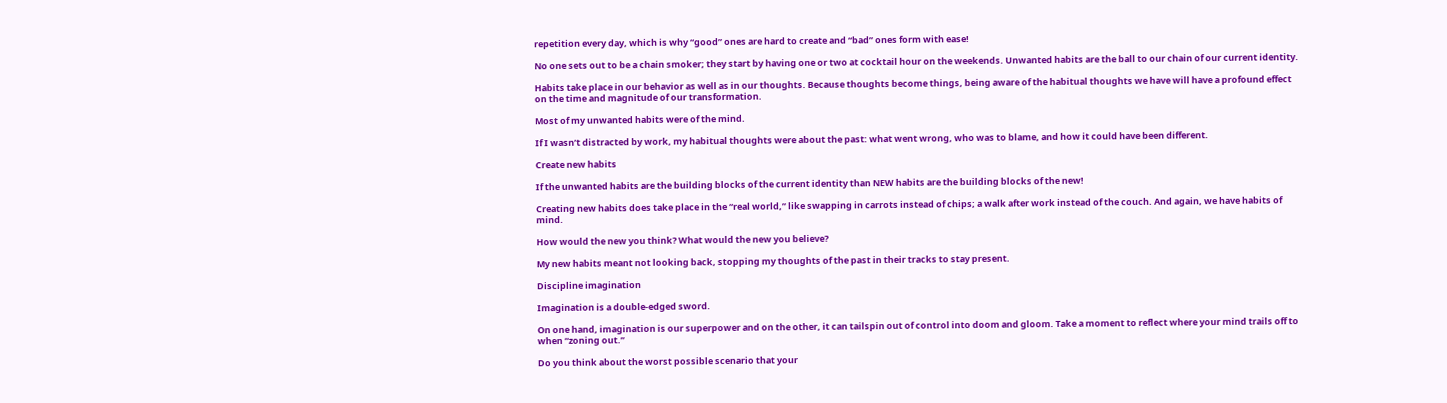repetition every day, which is why “good” ones are hard to create and “bad” ones form with ease!

No one sets out to be a chain smoker; they start by having one or two at cocktail hour on the weekends. Unwanted habits are the ball to our chain of our current identity.

Habits take place in our behavior as well as in our thoughts. Because thoughts become things, being aware of the habitual thoughts we have will have a profound effect on the time and magnitude of our transformation.

Most of my unwanted habits were of the mind.

If I wasn’t distracted by work, my habitual thoughts were about the past: what went wrong, who was to blame, and how it could have been different.

Create new habits

If the unwanted habits are the building blocks of the current identity than NEW habits are the building blocks of the new!

Creating new habits does take place in the “real world,” like swapping in carrots instead of chips; a walk after work instead of the couch. And again, we have habits of mind.

How would the new you think? What would the new you believe?

My new habits meant not looking back, stopping my thoughts of the past in their tracks to stay present.

Discipline imagination

Imagination is a double-edged sword.

On one hand, imagination is our superpower and on the other, it can tailspin out of control into doom and gloom. Take a moment to reflect where your mind trails off to when “zoning out.”

Do you think about the worst possible scenario that your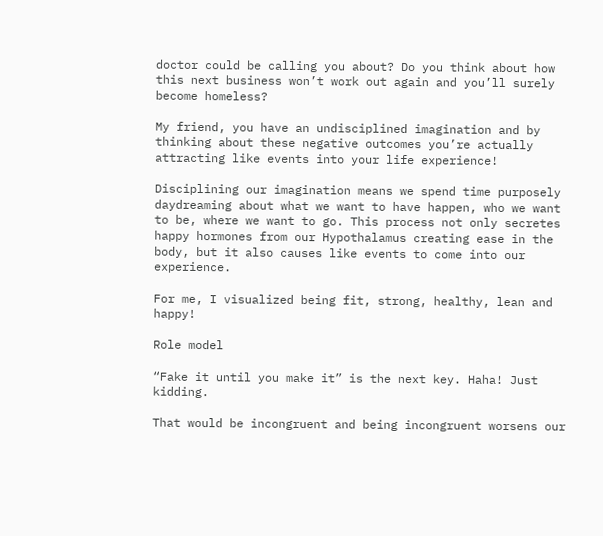doctor could be calling you about? Do you think about how this next business won’t work out again and you’ll surely become homeless?

My friend, you have an undisciplined imagination and by thinking about these negative outcomes you’re actually attracting like events into your life experience!

Disciplining our imagination means we spend time purposely daydreaming about what we want to have happen, who we want to be, where we want to go. This process not only secretes happy hormones from our Hypothalamus creating ease in the body, but it also causes like events to come into our experience.

For me, I visualized being fit, strong, healthy, lean and happy!

Role model

“Fake it until you make it” is the next key. Haha! Just kidding.

That would be incongruent and being incongruent worsens our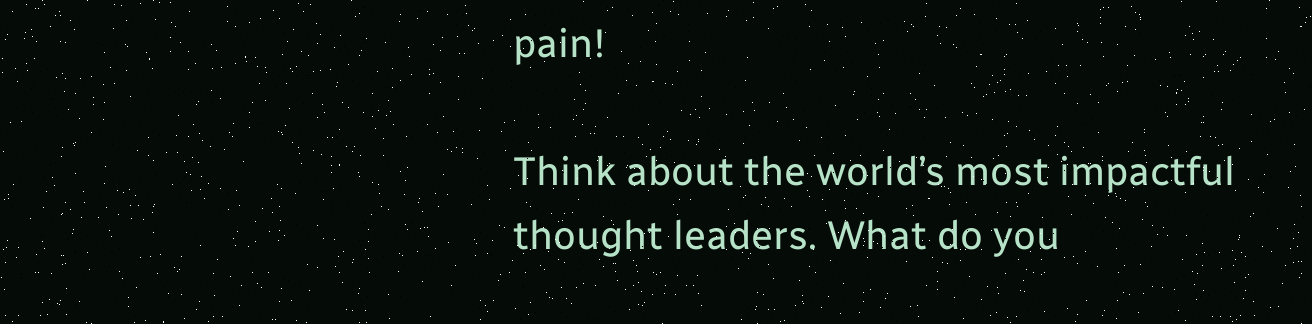pain!

Think about the world’s most impactful thought leaders. What do you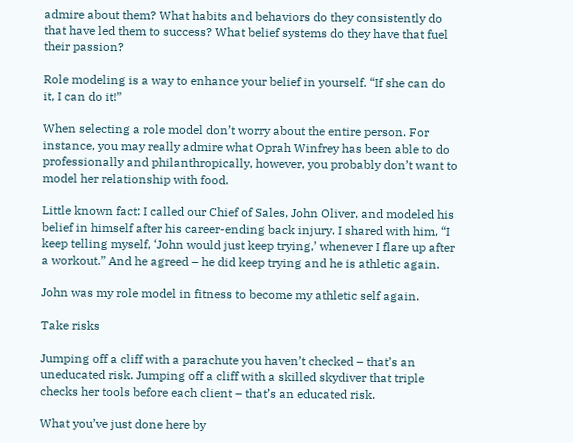admire about them? What habits and behaviors do they consistently do that have led them to success? What belief systems do they have that fuel their passion?

Role modeling is a way to enhance your belief in yourself. “If she can do it, I can do it!”

When selecting a role model don’t worry about the entire person. For instance, you may really admire what Oprah Winfrey has been able to do professionally and philanthropically, however, you probably don’t want to model her relationship with food.

Little known fact: I called our Chief of Sales, John Oliver, and modeled his belief in himself after his career-ending back injury. I shared with him, “I keep telling myself, ‘John would just keep trying,’ whenever I flare up after a workout.” And he agreed – he did keep trying and he is athletic again.

John was my role model in fitness to become my athletic self again.

Take risks

Jumping off a cliff with a parachute you haven’t checked – that’s an uneducated risk. Jumping off a cliff with a skilled skydiver that triple checks her tools before each client – that’s an educated risk.

What you’ve just done here by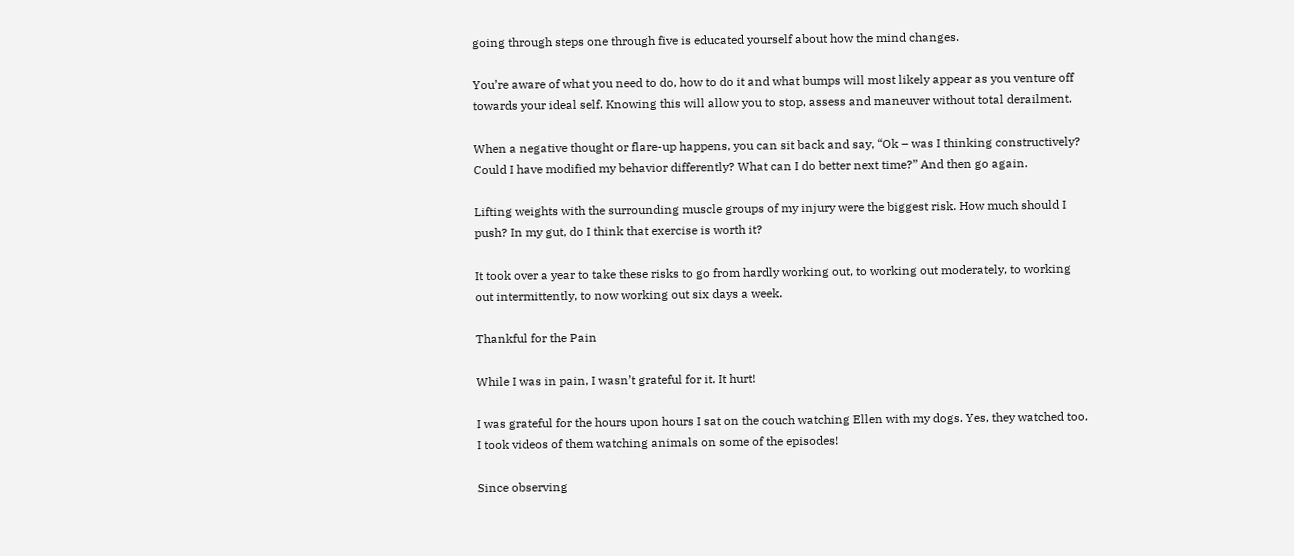going through steps one through five is educated yourself about how the mind changes.

You’re aware of what you need to do, how to do it and what bumps will most likely appear as you venture off towards your ideal self. Knowing this will allow you to stop, assess and maneuver without total derailment.

When a negative thought or flare-up happens, you can sit back and say, “Ok – was I thinking constructively? Could I have modified my behavior differently? What can I do better next time?” And then go again.

Lifting weights with the surrounding muscle groups of my injury were the biggest risk. How much should I push? In my gut, do I think that exercise is worth it?

It took over a year to take these risks to go from hardly working out, to working out moderately, to working out intermittently, to now working out six days a week.

Thankful for the Pain

While I was in pain, I wasn’t grateful for it. It hurt!

I was grateful for the hours upon hours I sat on the couch watching Ellen with my dogs. Yes, they watched too. I took videos of them watching animals on some of the episodes!

Since observing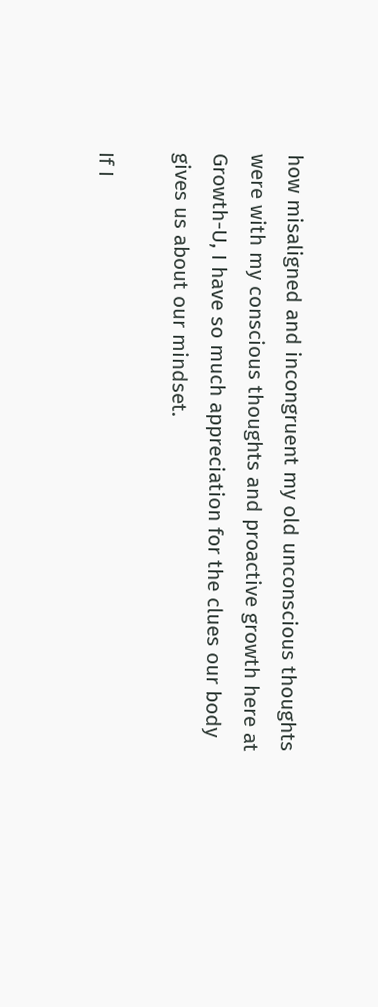how misaligned and incongruent my old unconscious thoughts were with my conscious thoughts and proactive growth here at Growth-U, I have so much appreciation for the clues our body gives us about our mindset.

If I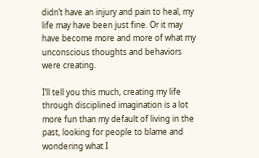didn’t have an injury and pain to heal, my life may have been just fine. Or it may have become more and more of what my unconscious thoughts and behaviors were creating.

I’ll tell you this much, creating my life through disciplined imagination is a lot more fun than my default of living in the past, looking for people to blame and wondering what I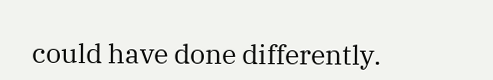could have done differently.